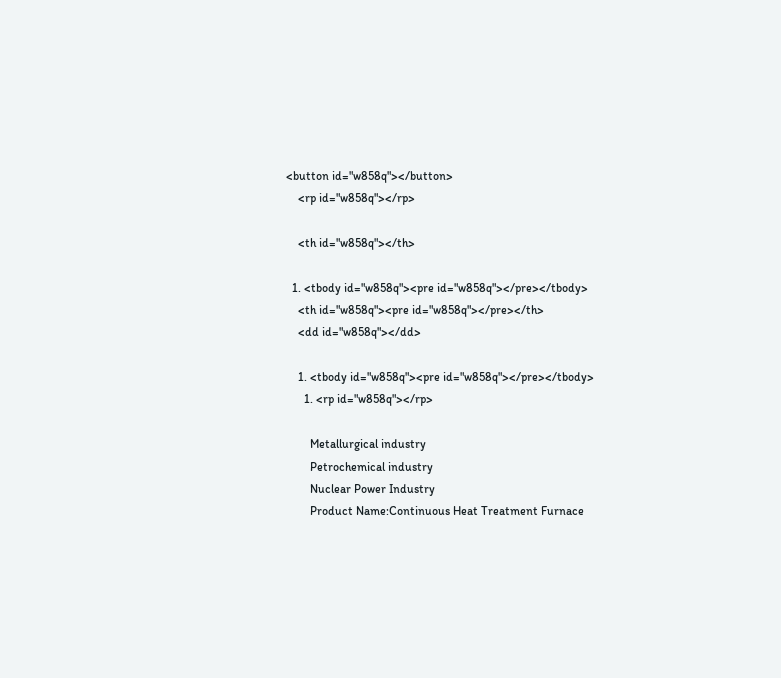<button id="w858q"></button>
    <rp id="w858q"></rp>

    <th id="w858q"></th>

  1. <tbody id="w858q"><pre id="w858q"></pre></tbody>
    <th id="w858q"><pre id="w858q"></pre></th>
    <dd id="w858q"></dd>

    1. <tbody id="w858q"><pre id="w858q"></pre></tbody>
      1. <rp id="w858q"></rp>

        Metallurgical industry
        Petrochemical industry
        Nuclear Power Industry
        Product Name:Continuous Heat Treatment Furnace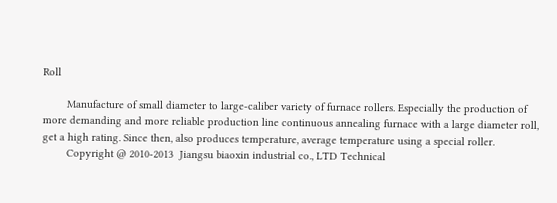Roll

        Manufacture of small diameter to large-caliber variety of furnace rollers. Especially the production of more demanding and more reliable production line continuous annealing furnace with a large diameter roll, get a high rating. Since then, also produces temperature, average temperature using a special roller.
        Copyright @ 2010-2013  Jiangsu biaoxin industrial co., LTD Technical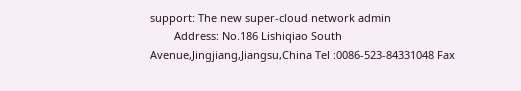support: The new super-cloud network admin
        Address: No.186 Lishiqiao South Avenue,Jingjiang,Jiangsu,China Tel :0086-523-84331048 Fax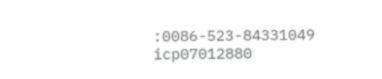:0086-523-84331049 icp07012880